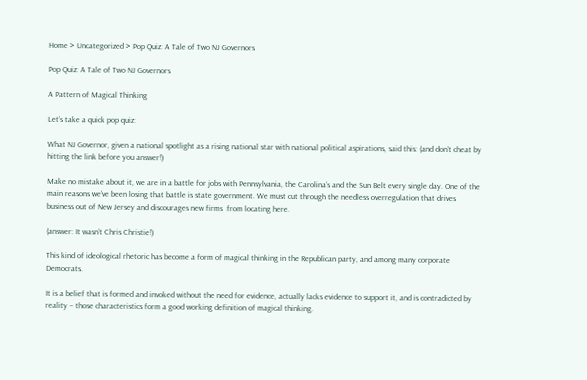Home > Uncategorized > Pop Quiz: A Tale of Two NJ Governors

Pop Quiz: A Tale of Two NJ Governors

A Pattern of Magical Thinking

Let’s take a quick pop quiz:

What NJ Governor, given a national spotlight as a rising national star with national political aspirations, said this: (and don’t cheat by hitting the link before you answer!)

Make no mistake about it, we are in a battle for jobs with Pennsylvania, the Carolina’s and the Sun Belt every single day. One of the main reasons we’ve been losing that battle is state government. We must cut through the needless overregulation that drives business out of New Jersey and discourages new firms  from locating here.

(answer: It wasn’t Chris Christie!)

This kind of ideological rhetoric has become a form of magical thinking in the Republican party, and among many corporate Democrats.

It is a belief that is formed and invoked without the need for evidence, actually lacks evidence to support it, and is contradicted by reality – those characteristics form a good working definition of magical thinking.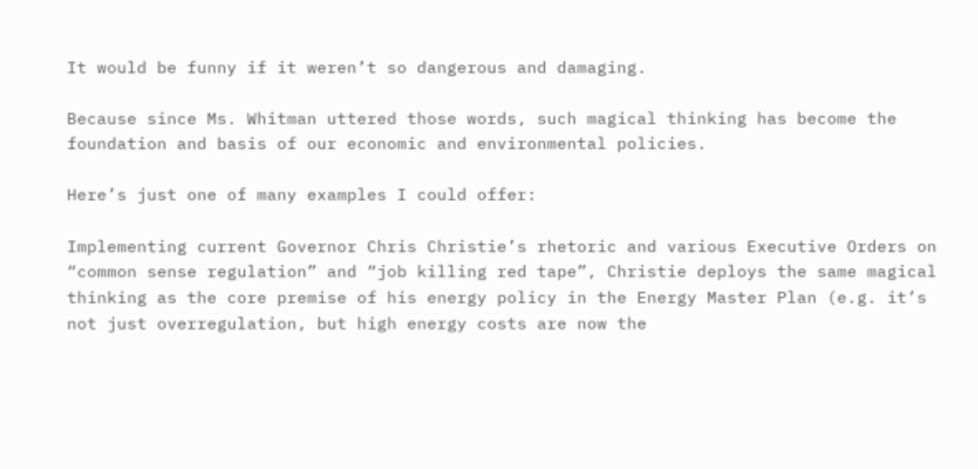It would be funny if it weren’t so dangerous and damaging.

Because since Ms. Whitman uttered those words, such magical thinking has become the foundation and basis of our economic and environmental policies.

Here’s just one of many examples I could offer:

Implementing current Governor Chris Christie’s rhetoric and various Executive Orders on “common sense regulation” and “job killing red tape”, Christie deploys the same magical thinking as the core premise of his energy policy in the Energy Master Plan (e.g. it’s not just overregulation, but high energy costs are now the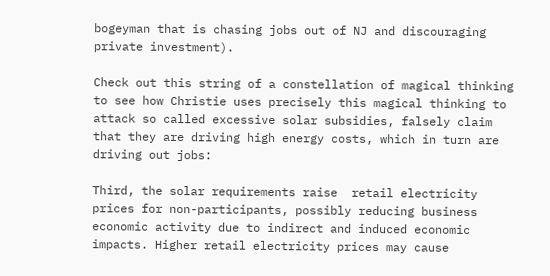bogeyman that is chasing jobs out of NJ and discouraging private investment).

Check out this string of a constellation of magical thinking to see how Christie uses precisely this magical thinking to attack so called excessive solar subsidies, falsely claim that they are driving high energy costs, which in turn are driving out jobs:

Third, the solar requirements raise  retail electricity prices for non-participants, possibly reducing business economic activity due to indirect and induced economic impacts. Higher retail electricity prices may cause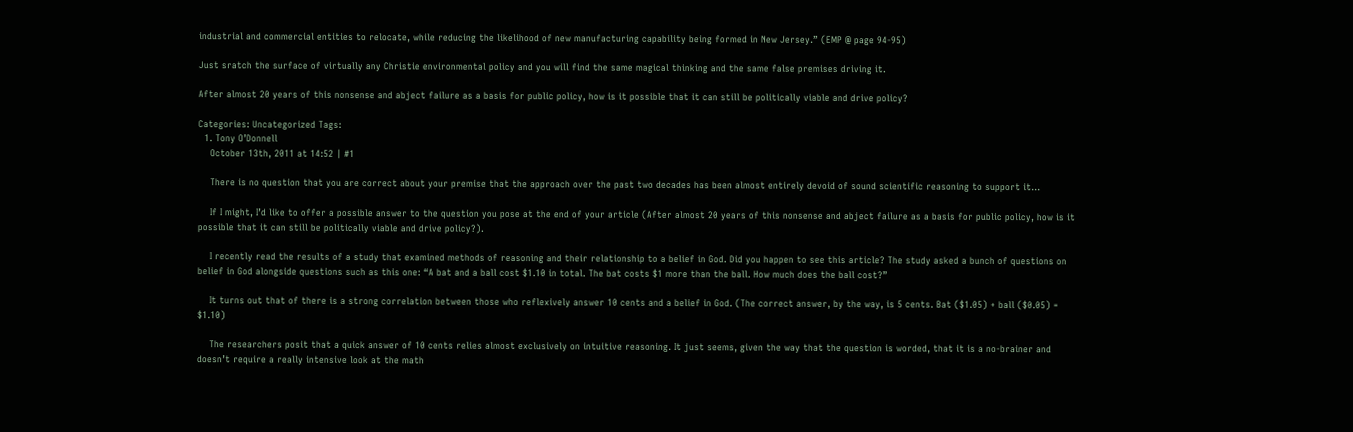industrial and commercial entities to relocate, while reducing the likelihood of new manufacturing capability being formed in New Jersey.” (EMP @ page 94-95)

Just sratch the surface of virtually any Christie environmental policy and you will find the same magical thinking and the same false premises driving it.

After almost 20 years of this nonsense and abject failure as a basis for public policy, how is it possible that it can still be politically viable and drive policy?

Categories: Uncategorized Tags:
  1. Tony O’Donnell
    October 13th, 2011 at 14:52 | #1

    There is no question that you are correct about your premise that the approach over the past two decades has been almost entirely devoid of sound scientific reasoning to support it…

    If I might, I’d like to offer a possible answer to the question you pose at the end of your article (After almost 20 years of this nonsense and abject failure as a basis for public policy, how is it possible that it can still be politically viable and drive policy?).

    I recently read the results of a study that examined methods of reasoning and their relationship to a belief in God. Did you happen to see this article? The study asked a bunch of questions on belief in God alongside questions such as this one: “A bat and a ball cost $1.10 in total. The bat costs $1 more than the ball. How much does the ball cost?”

    It turns out that of there is a strong correlation between those who reflexively answer 10 cents and a belief in God. (The correct answer, by the way, is 5 cents. Bat ($1.05) + ball ($0.05) = $1.10)

    The researchers posit that a quick answer of 10 cents relies almost exclusively on intuitive reasoning. It just seems, given the way that the question is worded, that it is a no-brainer and doesn’t require a really intensive look at the math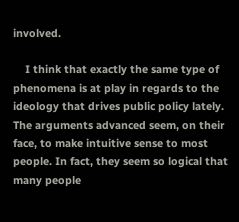involved.

    I think that exactly the same type of phenomena is at play in regards to the ideology that drives public policy lately. The arguments advanced seem, on their face, to make intuitive sense to most people. In fact, they seem so logical that many people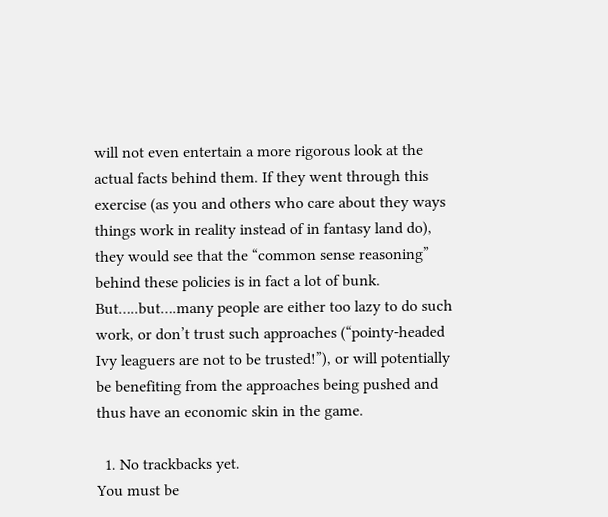will not even entertain a more rigorous look at the actual facts behind them. If they went through this exercise (as you and others who care about they ways things work in reality instead of in fantasy land do), they would see that the “common sense reasoning” behind these policies is in fact a lot of bunk. But…..but….many people are either too lazy to do such work, or don’t trust such approaches (“pointy-headed Ivy leaguers are not to be trusted!”), or will potentially be benefiting from the approaches being pushed and thus have an economic skin in the game.

  1. No trackbacks yet.
You must be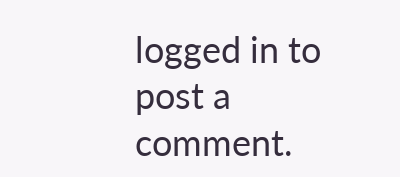logged in to post a comment.